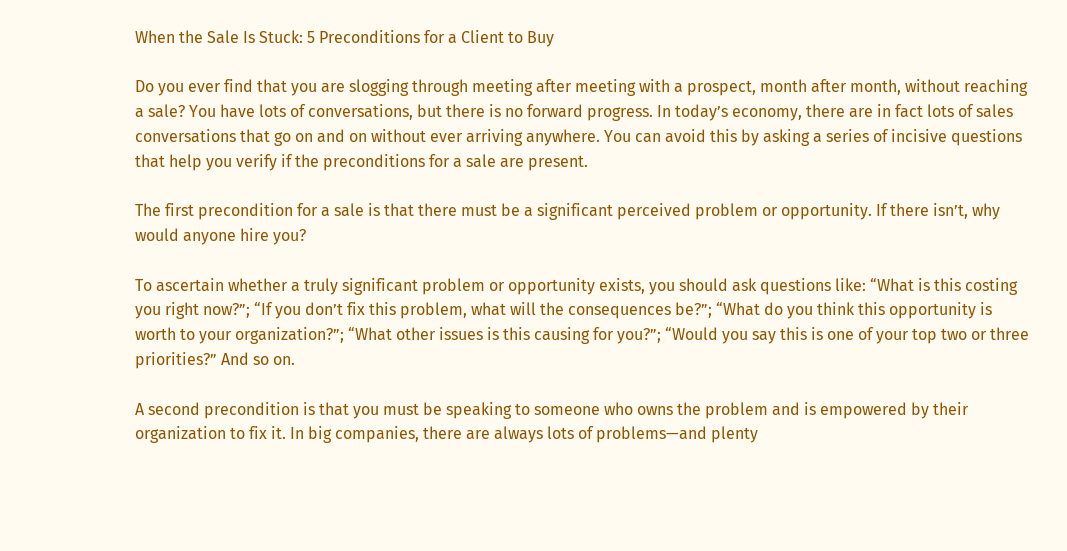When the Sale Is Stuck: 5 Preconditions for a Client to Buy

Do you ever find that you are slogging through meeting after meeting with a prospect, month after month, without reaching a sale? You have lots of conversations, but there is no forward progress. In today’s economy, there are in fact lots of sales conversations that go on and on without ever arriving anywhere. You can avoid this by asking a series of incisive questions that help you verify if the preconditions for a sale are present.

The first precondition for a sale is that there must be a significant perceived problem or opportunity. If there isn’t, why would anyone hire you?

To ascertain whether a truly significant problem or opportunity exists, you should ask questions like: “What is this costing you right now?”; “If you don’t fix this problem, what will the consequences be?”; “What do you think this opportunity is worth to your organization?”; “What other issues is this causing for you?”; “Would you say this is one of your top two or three priorities?” And so on.

A second precondition is that you must be speaking to someone who owns the problem and is empowered by their organization to fix it. In big companies, there are always lots of problems—and plenty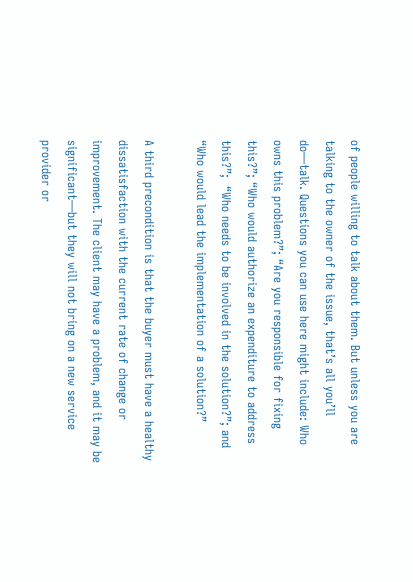of people willing to talk about them. But unless you are talking to the owner of the issue, that’s all you’ll do—talk. Questions you can use here might include: Who owns this problem?”; “Are you responsible for fixing this?”; “Who would authorize an expenditure to address this?”;  “Who needs to be involved in the solution?”; and “Who would lead the implementation of a solution?”

A third precondition is that the buyer must have a healthy dissatisfaction with the current rate of change or improvement. The client may have a problem, and it may be significant—but they will not bring on a new service provider or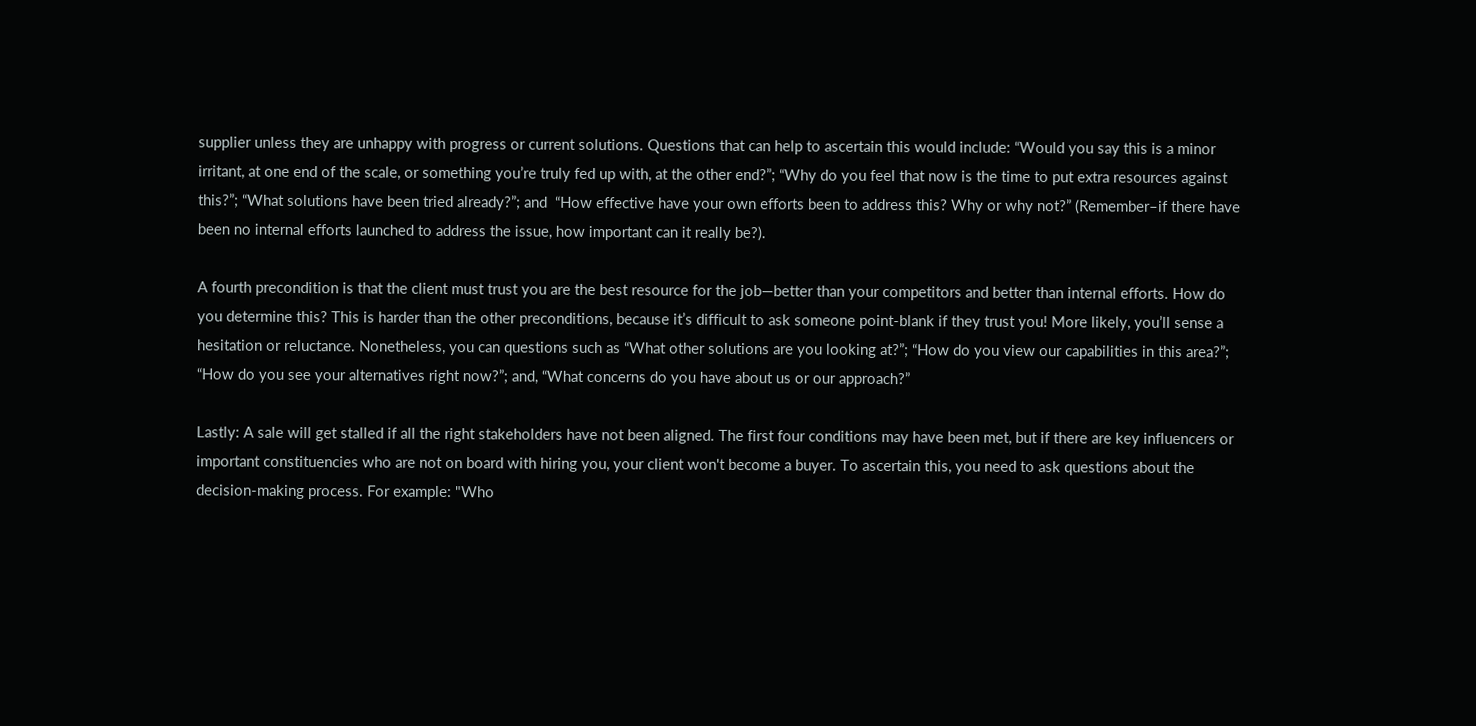supplier unless they are unhappy with progress or current solutions. Questions that can help to ascertain this would include: “Would you say this is a minor irritant, at one end of the scale, or something you’re truly fed up with, at the other end?”; “Why do you feel that now is the time to put extra resources against this?”; “What solutions have been tried already?”; and  “How effective have your own efforts been to address this? Why or why not?” (Remember–if there have been no internal efforts launched to address the issue, how important can it really be?).

A fourth precondition is that the client must trust you are the best resource for the job—better than your competitors and better than internal efforts. How do you determine this? This is harder than the other preconditions, because it’s difficult to ask someone point-blank if they trust you! More likely, you’ll sense a hesitation or reluctance. Nonetheless, you can questions such as “What other solutions are you looking at?”; “How do you view our capabilities in this area?”; “How do you see your alternatives right now?”; and, “What concerns do you have about us or our approach?”

Lastly: A sale will get stalled if all the right stakeholders have not been aligned. The first four conditions may have been met, but if there are key influencers or important constituencies who are not on board with hiring you, your client won't become a buyer. To ascertain this, you need to ask questions about the decision-making process. For example: "Who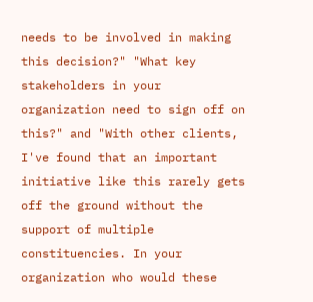needs to be involved in making this decision?" "What key stakeholders in your organization need to sign off on this?" and "With other clients, I've found that an important initiative like this rarely gets off the ground without the support of multiple constituencies. In your organization who would these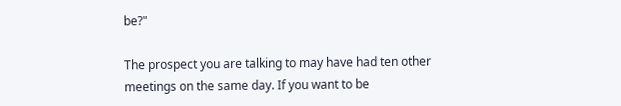be?"

The prospect you are talking to may have had ten other meetings on the same day. If you want to be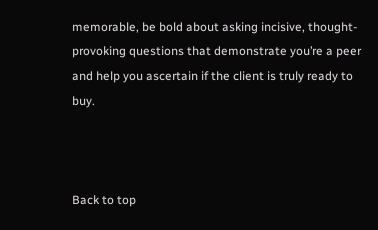memorable, be bold about asking incisive, thought-provoking questions that demonstrate you’re a peer and help you ascertain if the client is truly ready to buy.



Back to top